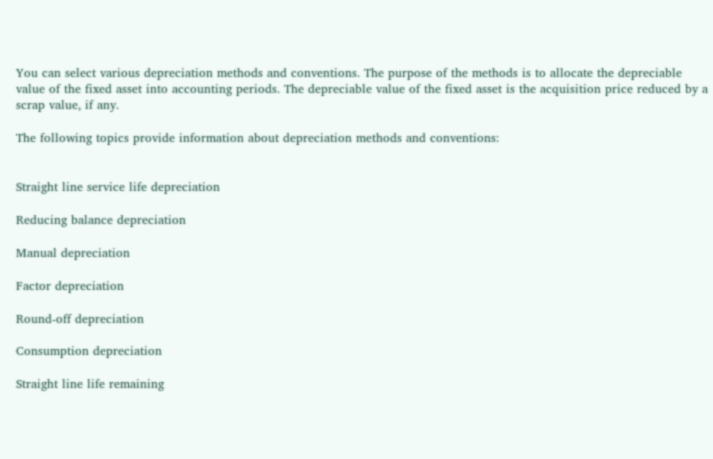You can select various depreciation methods and conventions. The purpose of the methods is to allocate the depreciable value of the fixed asset into accounting periods. The depreciable value of the fixed asset is the acquisition price reduced by a scrap value, if any.

The following topics provide information about depreciation methods and conventions:


Straight line service life depreciation

Reducing balance depreciation

Manual depreciation

Factor depreciation

Round-off depreciation

Consumption depreciation

Straight line life remaining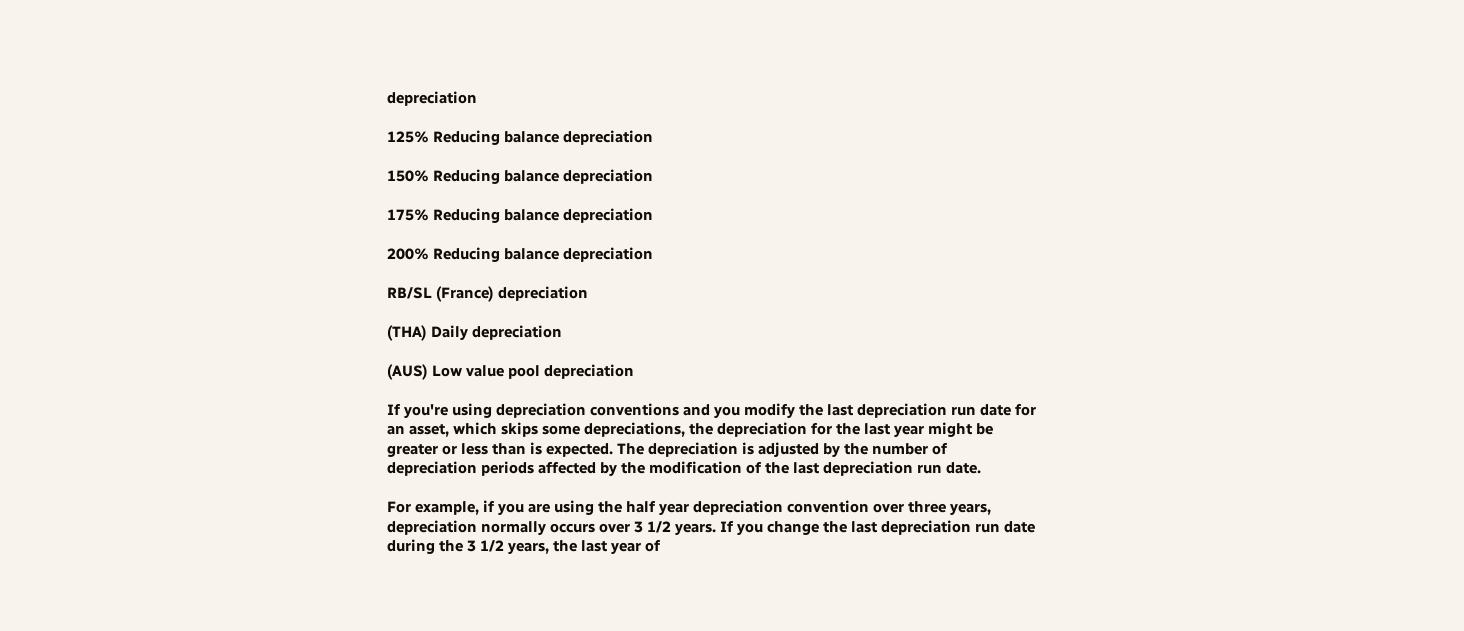depreciation

125% Reducing balance depreciation

150% Reducing balance depreciation

175% Reducing balance depreciation

200% Reducing balance depreciation

RB/SL (France) depreciation

(THA) Daily depreciation

(AUS) Low value pool depreciation

If you're using depreciation conventions and you modify the last depreciation run date for an asset, which skips some depreciations, the depreciation for the last year might be greater or less than is expected. The depreciation is adjusted by the number of depreciation periods affected by the modification of the last depreciation run date.

For example, if you are using the half year depreciation convention over three years, depreciation normally occurs over 3 1/2 years. If you change the last depreciation run date during the 3 1/2 years, the last year of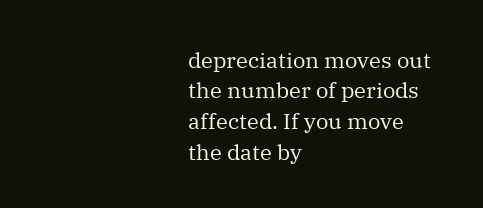depreciation moves out the number of periods affected. If you move the date by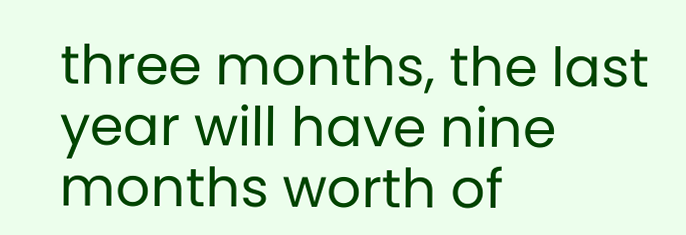three months, the last year will have nine months worth of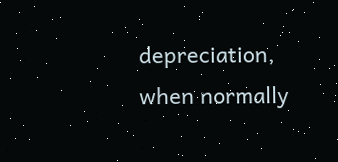depreciation, when normally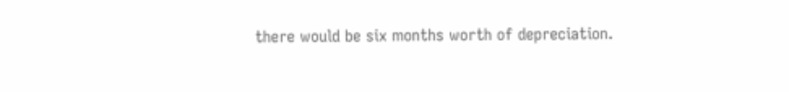there would be six months worth of depreciation.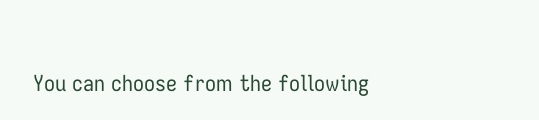You can choose from the following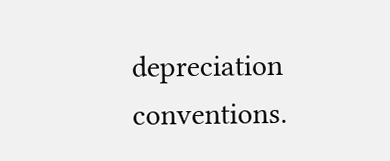depreciation conventions.